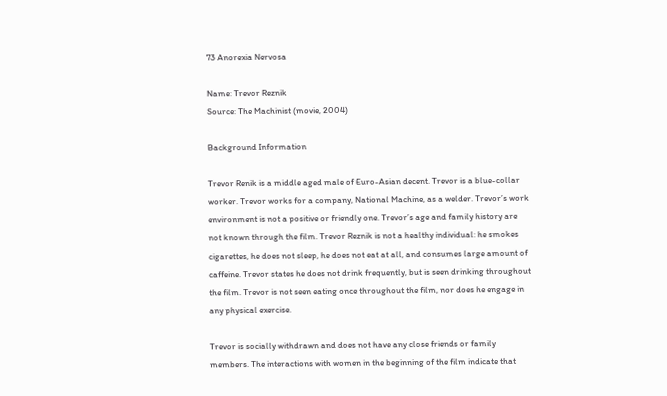73 Anorexia Nervosa

Name: Trevor Reznik
Source: The Machinist (movie, 2004)

Background Information

Trevor Renik is a middle aged male of Euro-Asian decent. Trevor is a blue-collar worker. Trevor works for a company, National Machine, as a welder. Trevor’s work environment is not a positive or friendly one. Trevor’s age and family history are not known through the film. Trevor Reznik is not a healthy individual: he smokes cigarettes, he does not sleep, he does not eat at all, and consumes large amount of caffeine. Trevor states he does not drink frequently, but is seen drinking throughout the film. Trevor is not seen eating once throughout the film, nor does he engage in any physical exercise.

Trevor is socially withdrawn and does not have any close friends or family members. The interactions with women in the beginning of the film indicate that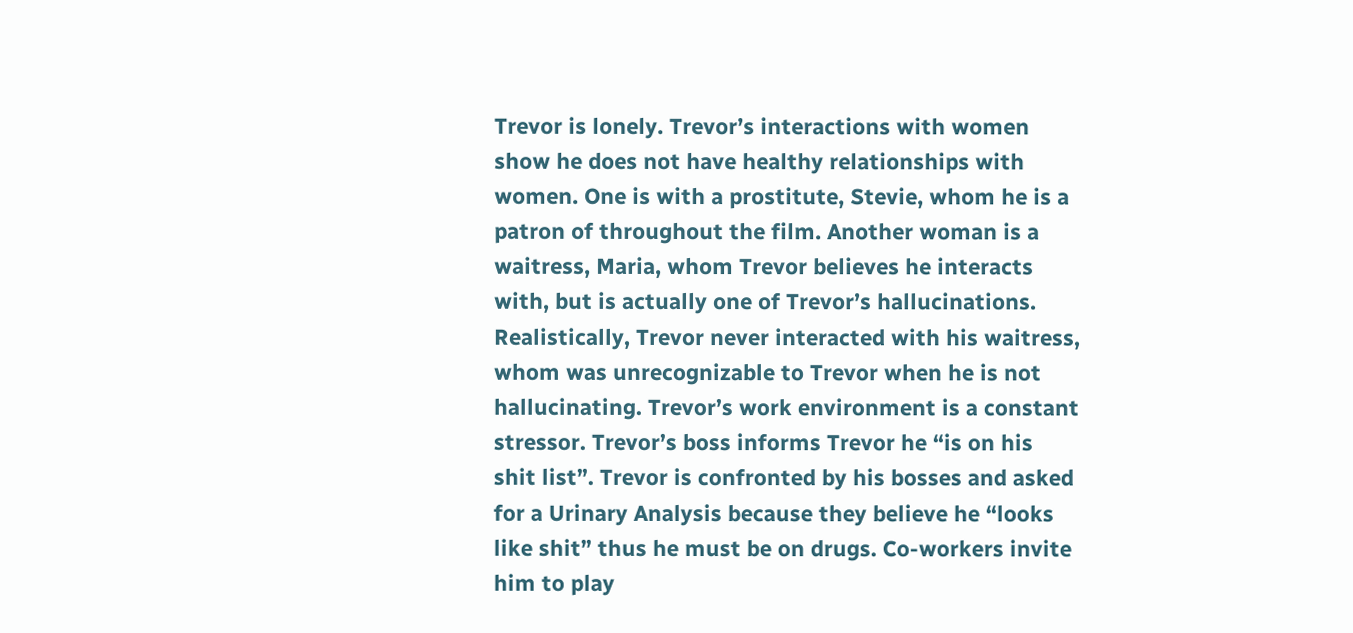Trevor is lonely. Trevor’s interactions with women show he does not have healthy relationships with women. One is with a prostitute, Stevie, whom he is a patron of throughout the film. Another woman is a waitress, Maria, whom Trevor believes he interacts with, but is actually one of Trevor’s hallucinations. Realistically, Trevor never interacted with his waitress, whom was unrecognizable to Trevor when he is not hallucinating. Trevor’s work environment is a constant stressor. Trevor’s boss informs Trevor he “is on his shit list”. Trevor is confronted by his bosses and asked for a Urinary Analysis because they believe he “looks like shit” thus he must be on drugs. Co-workers invite him to play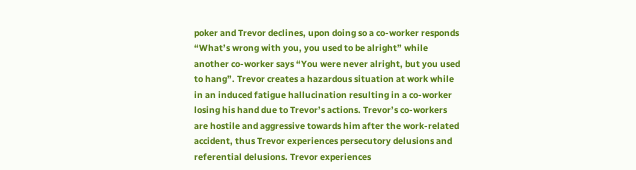poker and Trevor declines, upon doing so a co-worker responds “What’s wrong with you, you used to be alright” while another co-worker says “You were never alright, but you used to hang”. Trevor creates a hazardous situation at work while in an induced fatigue hallucination resulting in a co-worker losing his hand due to Trevor’s actions. Trevor’s co-workers are hostile and aggressive towards him after the work-related accident, thus Trevor experiences persecutory delusions and referential delusions. Trevor experiences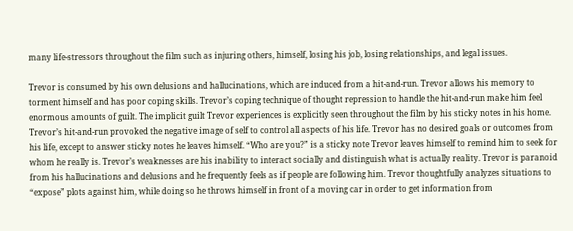many life-stressors throughout the film such as injuring others, himself, losing his job, losing relationships, and legal issues.

Trevor is consumed by his own delusions and hallucinations, which are induced from a hit-and-run. Trevor allows his memory to torment himself and has poor coping skills. Trevor’s coping technique of thought repression to handle the hit-and-run make him feel enormous amounts of guilt. The implicit guilt Trevor experiences is explicitly seen throughout the film by his sticky notes in his home. Trevor’s hit-and-run provoked the negative image of self to control all aspects of his life. Trevor has no desired goals or outcomes from his life, except to answer sticky notes he leaves himself. “Who are you?” is a sticky note Trevor leaves himself to remind him to seek for whom he really is. Trevor’s weaknesses are his inability to interact socially and distinguish what is actually reality. Trevor is paranoid from his hallucinations and delusions and he frequently feels as if people are following him. Trevor thoughtfully analyzes situations to “expose” plots against him, while doing so he throws himself in front of a moving car in order to get information from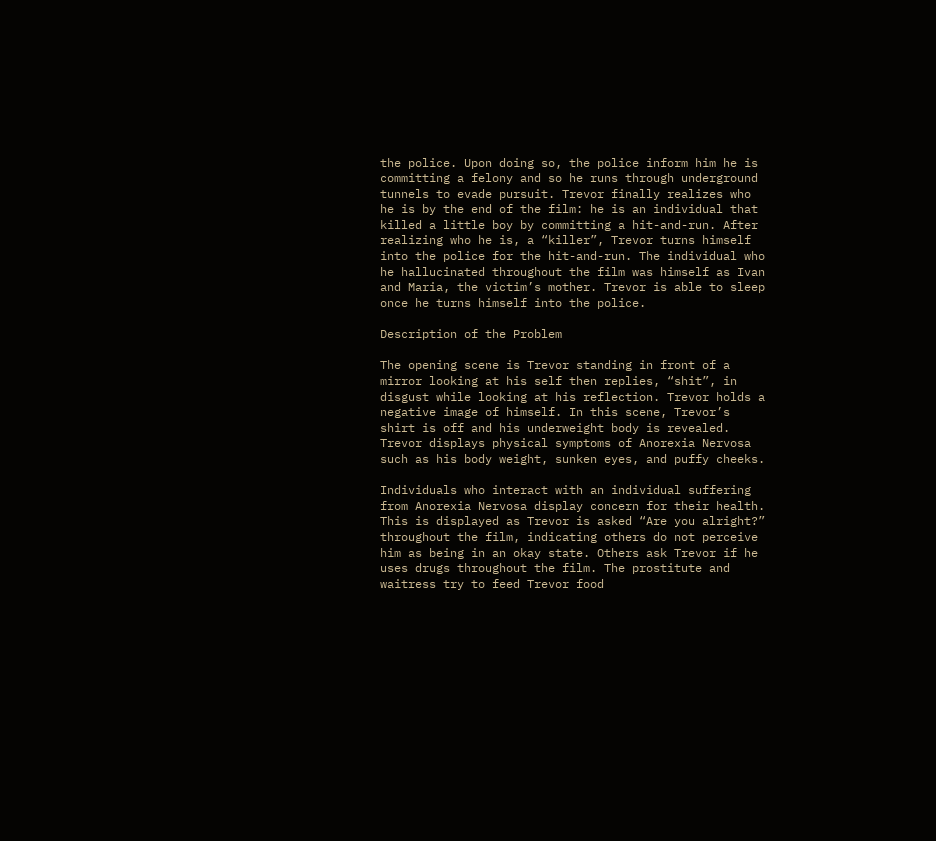the police. Upon doing so, the police inform him he is committing a felony and so he runs through underground tunnels to evade pursuit. Trevor finally realizes who he is by the end of the film: he is an individual that killed a little boy by committing a hit-and-run. After realizing who he is, a “killer”, Trevor turns himself into the police for the hit-and-run. The individual who he hallucinated throughout the film was himself as Ivan and Maria, the victim’s mother. Trevor is able to sleep once he turns himself into the police.

Description of the Problem

The opening scene is Trevor standing in front of a mirror looking at his self then replies, “shit”, in disgust while looking at his reflection. Trevor holds a negative image of himself. In this scene, Trevor’s shirt is off and his underweight body is revealed. Trevor displays physical symptoms of Anorexia Nervosa such as his body weight, sunken eyes, and puffy cheeks.

Individuals who interact with an individual suffering from Anorexia Nervosa display concern for their health. This is displayed as Trevor is asked “Are you alright?” throughout the film, indicating others do not perceive him as being in an okay state. Others ask Trevor if he uses drugs throughout the film. The prostitute and waitress try to feed Trevor food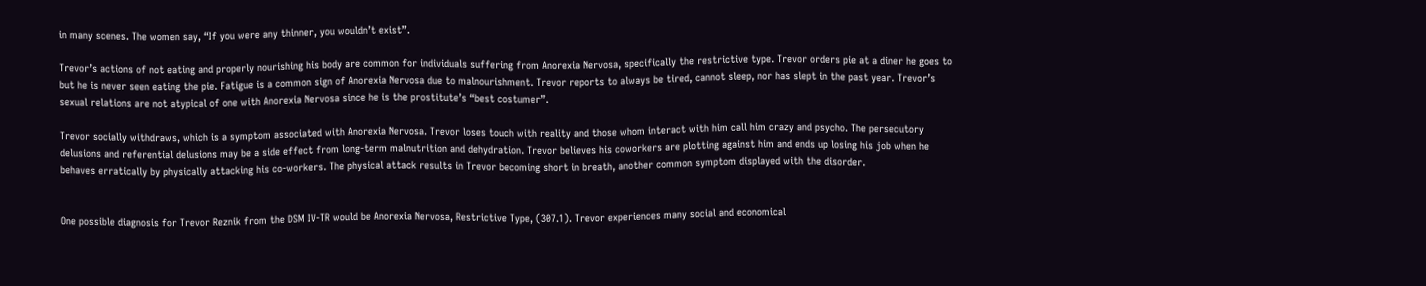in many scenes. The women say, “If you were any thinner, you wouldn’t exist”.

Trevor’s actions of not eating and properly nourishing his body are common for individuals suffering from Anorexia Nervosa, specifically the restrictive type. Trevor orders pie at a diner he goes to but he is never seen eating the pie. Fatigue is a common sign of Anorexia Nervosa due to malnourishment. Trevor reports to always be tired, cannot sleep, nor has slept in the past year. Trevor’s sexual relations are not atypical of one with Anorexia Nervosa since he is the prostitute’s “best costumer”.

Trevor socially withdraws, which is a symptom associated with Anorexia Nervosa. Trevor loses touch with reality and those whom interact with him call him crazy and psycho. The persecutory delusions and referential delusions may be a side effect from long-term malnutrition and dehydration. Trevor believes his coworkers are plotting against him and ends up losing his job when he behaves erratically by physically attacking his co-workers. The physical attack results in Trevor becoming short in breath, another common symptom displayed with the disorder.


One possible diagnosis for Trevor Reznik from the DSM IV-TR would be Anorexia Nervosa, Restrictive Type, (307.1). Trevor experiences many social and economical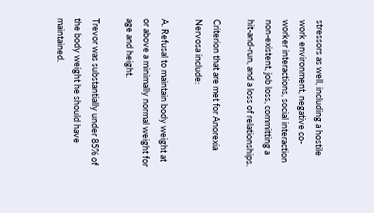stressors as well, including a hostile work environment, negative co-worker interactions, social interaction non-existent, job loss, committing a hit-and-run, and a loss of relationships.

Criterion that are met for Anorexia Nervosa include:

A. Refusal to maintain body weight at or above a minimally normal weight for age and height.

Trevor was substantially under 85% of the body weight he should have maintained.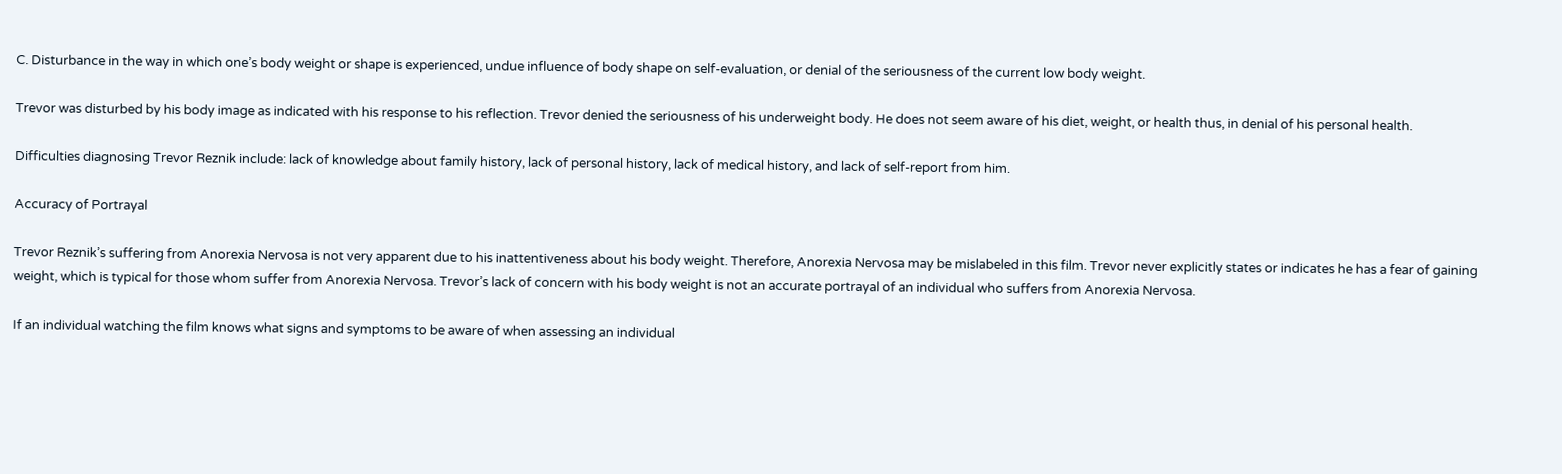C. Disturbance in the way in which one’s body weight or shape is experienced, undue influence of body shape on self-evaluation, or denial of the seriousness of the current low body weight.

Trevor was disturbed by his body image as indicated with his response to his reflection. Trevor denied the seriousness of his underweight body. He does not seem aware of his diet, weight, or health thus, in denial of his personal health.

Difficulties diagnosing Trevor Reznik include: lack of knowledge about family history, lack of personal history, lack of medical history, and lack of self-report from him.

Accuracy of Portrayal

Trevor Reznik’s suffering from Anorexia Nervosa is not very apparent due to his inattentiveness about his body weight. Therefore, Anorexia Nervosa may be mislabeled in this film. Trevor never explicitly states or indicates he has a fear of gaining weight, which is typical for those whom suffer from Anorexia Nervosa. Trevor’s lack of concern with his body weight is not an accurate portrayal of an individual who suffers from Anorexia Nervosa.

If an individual watching the film knows what signs and symptoms to be aware of when assessing an individual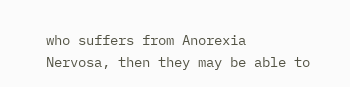who suffers from Anorexia Nervosa, then they may be able to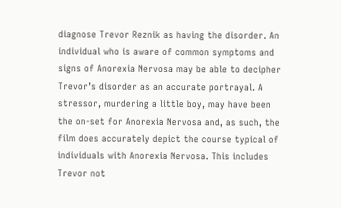diagnose Trevor Reznik as having the disorder. An individual who is aware of common symptoms and signs of Anorexia Nervosa may be able to decipher Trevor’s disorder as an accurate portrayal. A stressor, murdering a little boy, may have been the on-set for Anorexia Nervosa and, as such, the film does accurately depict the course typical of individuals with Anorexia Nervosa. This includes Trevor not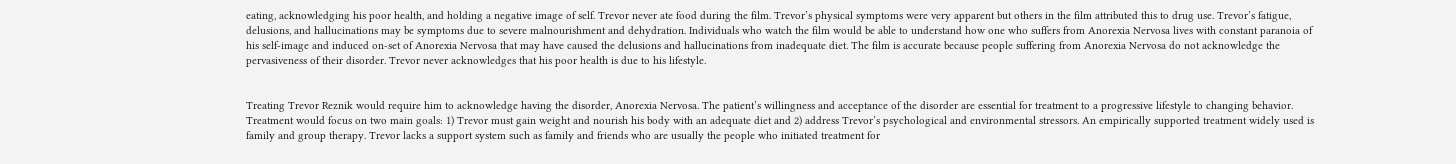eating, acknowledging his poor health, and holding a negative image of self. Trevor never ate food during the film. Trevor’s physical symptoms were very apparent but others in the film attributed this to drug use. Trevor’s fatigue, delusions, and hallucinations may be symptoms due to severe malnourishment and dehydration. Individuals who watch the film would be able to understand how one who suffers from Anorexia Nervosa lives with constant paranoia of his self-image and induced on-set of Anorexia Nervosa that may have caused the delusions and hallucinations from inadequate diet. The film is accurate because people suffering from Anorexia Nervosa do not acknowledge the pervasiveness of their disorder. Trevor never acknowledges that his poor health is due to his lifestyle.


Treating Trevor Reznik would require him to acknowledge having the disorder, Anorexia Nervosa. The patient’s willingness and acceptance of the disorder are essential for treatment to a progressive lifestyle to changing behavior. Treatment would focus on two main goals: 1) Trevor must gain weight and nourish his body with an adequate diet and 2) address Trevor’s psychological and environmental stressors. An empirically supported treatment widely used is family and group therapy. Trevor lacks a support system such as family and friends who are usually the people who initiated treatment for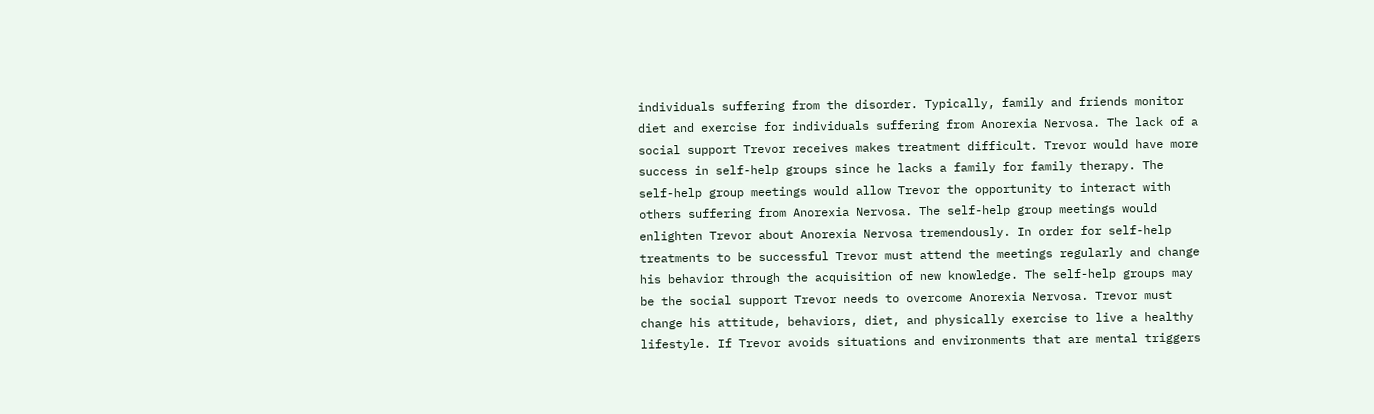individuals suffering from the disorder. Typically, family and friends monitor diet and exercise for individuals suffering from Anorexia Nervosa. The lack of a social support Trevor receives makes treatment difficult. Trevor would have more success in self-help groups since he lacks a family for family therapy. The self-help group meetings would allow Trevor the opportunity to interact with others suffering from Anorexia Nervosa. The self-help group meetings would enlighten Trevor about Anorexia Nervosa tremendously. In order for self-help treatments to be successful Trevor must attend the meetings regularly and change his behavior through the acquisition of new knowledge. The self-help groups may be the social support Trevor needs to overcome Anorexia Nervosa. Trevor must change his attitude, behaviors, diet, and physically exercise to live a healthy lifestyle. If Trevor avoids situations and environments that are mental triggers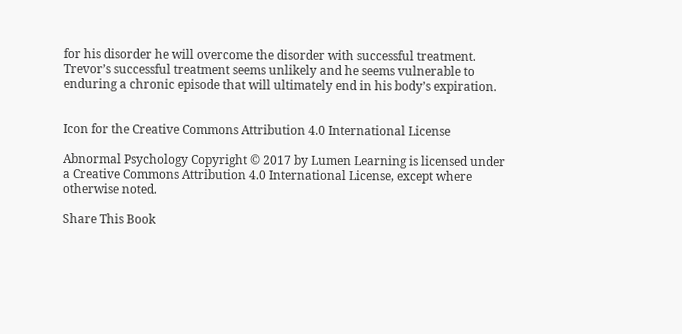for his disorder he will overcome the disorder with successful treatment. Trevor’s successful treatment seems unlikely and he seems vulnerable to enduring a chronic episode that will ultimately end in his body’s expiration.


Icon for the Creative Commons Attribution 4.0 International License

Abnormal Psychology Copyright © 2017 by Lumen Learning is licensed under a Creative Commons Attribution 4.0 International License, except where otherwise noted.

Share This Book